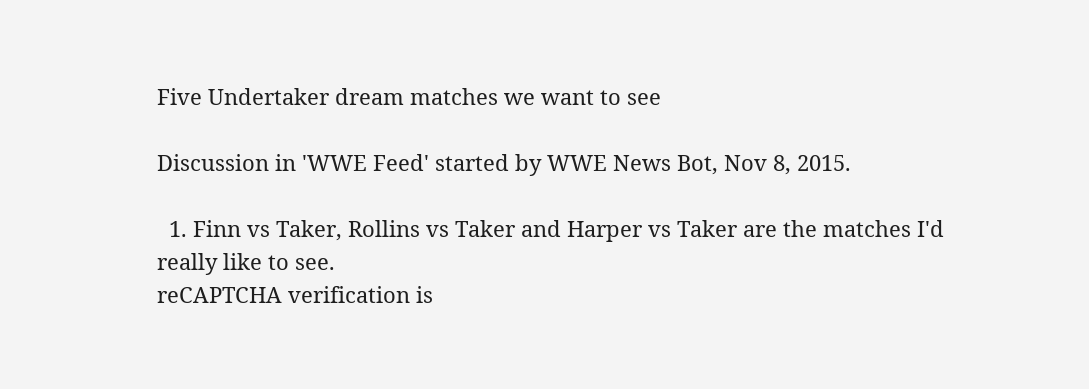Five Undertaker dream matches we want to see

Discussion in 'WWE Feed' started by WWE News Bot, Nov 8, 2015.

  1. Finn vs Taker, Rollins vs Taker and Harper vs Taker are the matches I'd really like to see.
reCAPTCHA verification is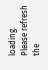loading. Please refresh the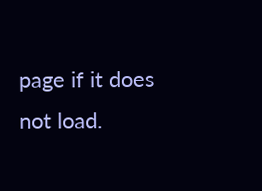page if it does not load.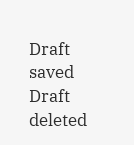Draft saved Draft deleted